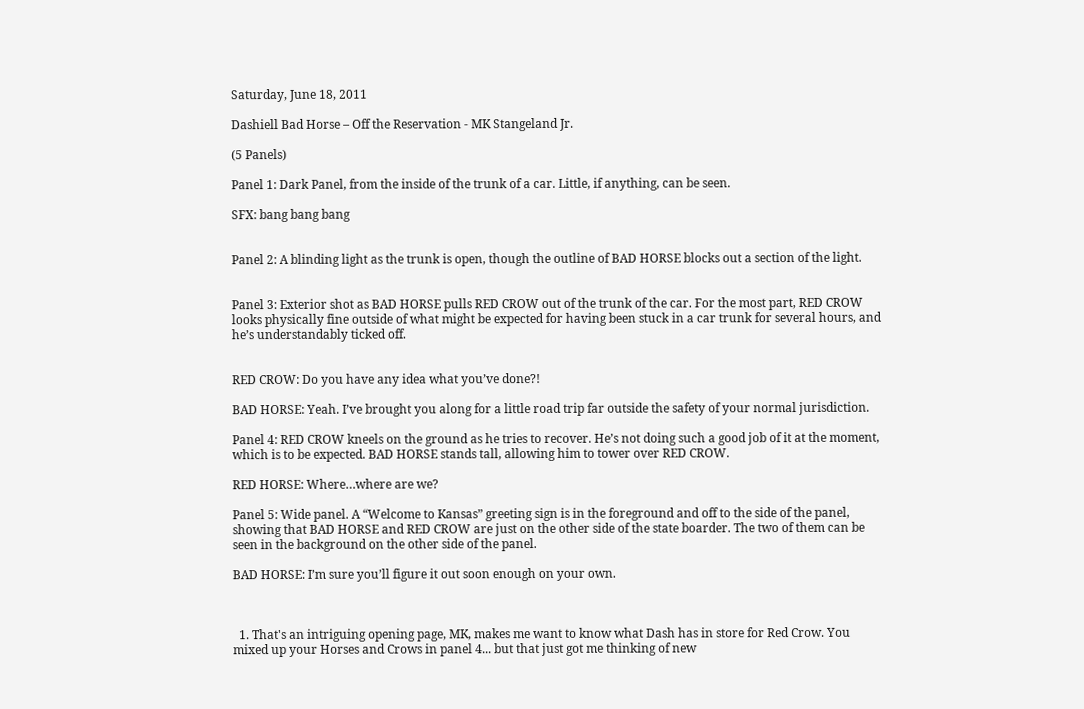Saturday, June 18, 2011

Dashiell Bad Horse – Off the Reservation - MK Stangeland Jr.

(5 Panels)

Panel 1: Dark Panel, from the inside of the trunk of a car. Little, if anything, can be seen.

SFX: bang bang bang


Panel 2: A blinding light as the trunk is open, though the outline of BAD HORSE blocks out a section of the light.


Panel 3: Exterior shot as BAD HORSE pulls RED CROW out of the trunk of the car. For the most part, RED CROW looks physically fine outside of what might be expected for having been stuck in a car trunk for several hours, and he’s understandably ticked off.


RED CROW: Do you have any idea what you’ve done?!

BAD HORSE: Yeah. I’ve brought you along for a little road trip far outside the safety of your normal jurisdiction.

Panel 4: RED CROW kneels on the ground as he tries to recover. He’s not doing such a good job of it at the moment, which is to be expected. BAD HORSE stands tall, allowing him to tower over RED CROW.

RED HORSE: Where…where are we?

Panel 5: Wide panel. A “Welcome to Kansas” greeting sign is in the foreground and off to the side of the panel, showing that BAD HORSE and RED CROW are just on the other side of the state boarder. The two of them can be seen in the background on the other side of the panel.

BAD HORSE: I’m sure you’ll figure it out soon enough on your own.



  1. That's an intriguing opening page, MK, makes me want to know what Dash has in store for Red Crow. You mixed up your Horses and Crows in panel 4... but that just got me thinking of new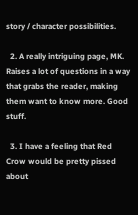story / character possibilities.

  2. A really intriguing page, MK. Raises a lot of questions in a way that grabs the reader, making them want to know more. Good stuff.

  3. I have a feeling that Red Crow would be pretty pissed about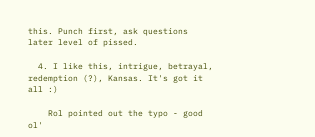this. Punch first, ask questions later level of pissed.

  4. I like this, intrigue, betrayal, redemption (?), Kansas. It's got it all :)

    Rol pointed out the typo - good ol'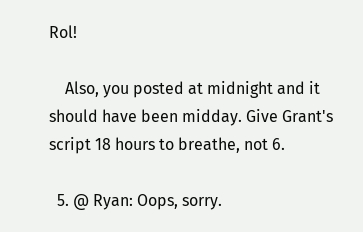Rol!

    Also, you posted at midnight and it should have been midday. Give Grant's script 18 hours to breathe, not 6.

  5. @ Ryan: Oops, sorry.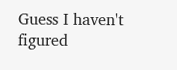Guess I haven't figured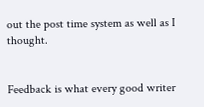out the post time system as well as I thought.


Feedback is what every good writer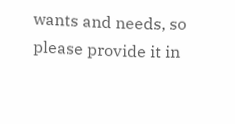wants and needs, so please provide it in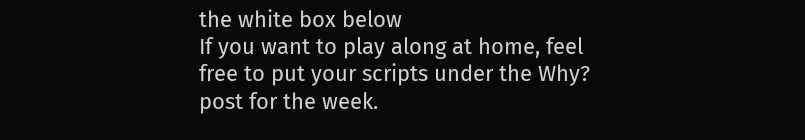the white box below
If you want to play along at home, feel free to put your scripts under the Why? post for the week.